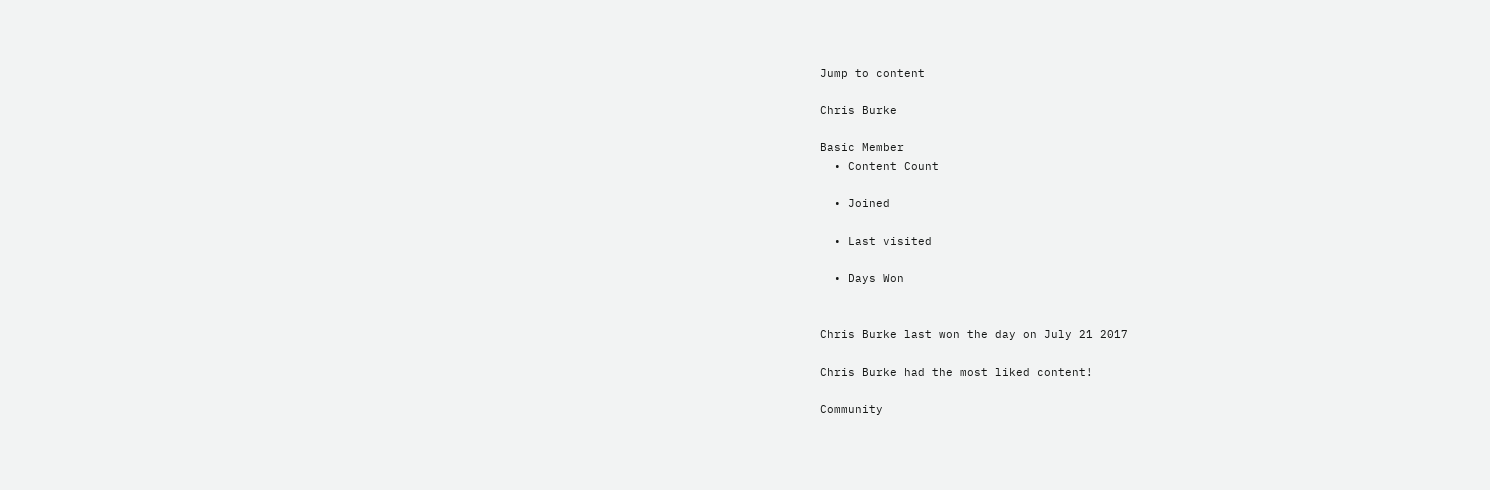Jump to content

Chris Burke

Basic Member
  • Content Count

  • Joined

  • Last visited

  • Days Won


Chris Burke last won the day on July 21 2017

Chris Burke had the most liked content!

Community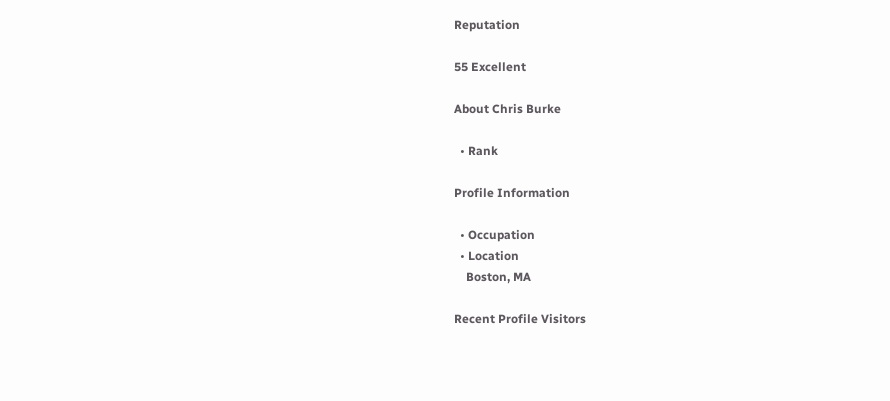Reputation

55 Excellent

About Chris Burke

  • Rank

Profile Information

  • Occupation
  • Location
    Boston, MA

Recent Profile Visitors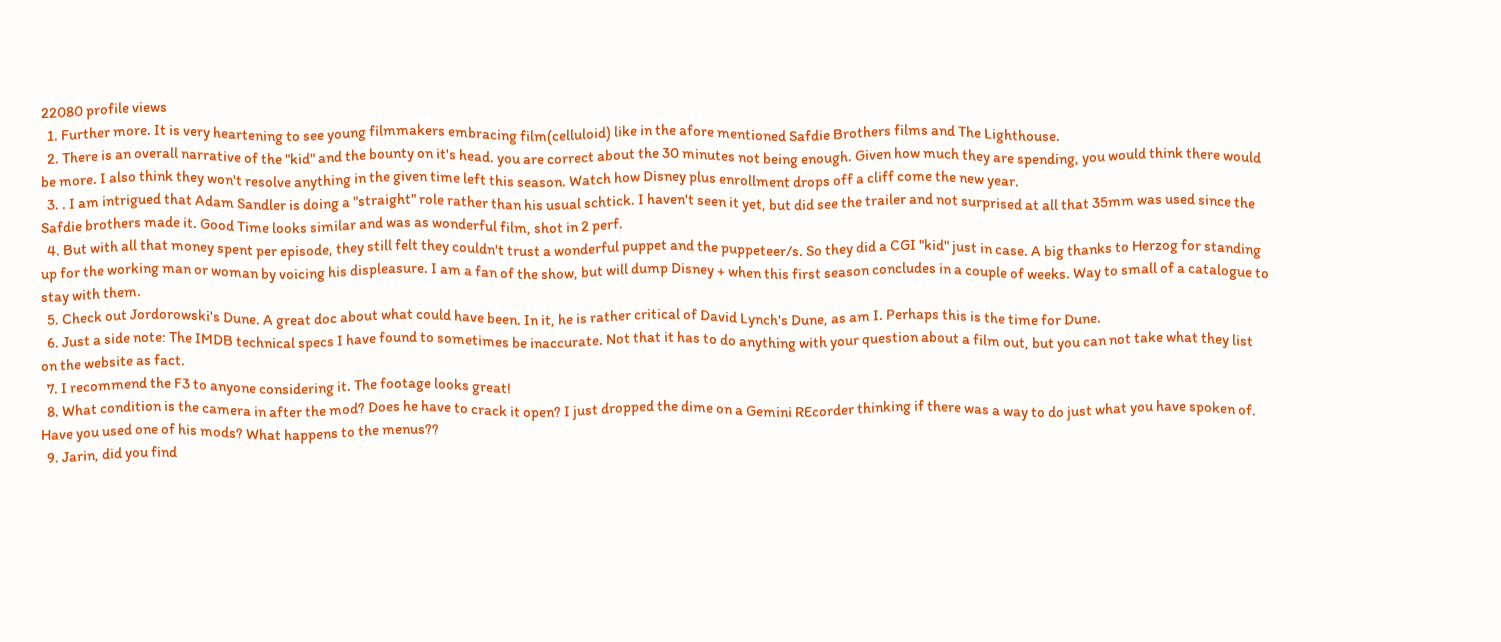22080 profile views
  1. Further more. It is very heartening to see young filmmakers embracing film(celluloid) like in the afore mentioned Safdie Brothers films and The Lighthouse.
  2. There is an overall narrative of the "kid" and the bounty on it's head. you are correct about the 30 minutes not being enough. Given how much they are spending, you would think there would be more. I also think they won't resolve anything in the given time left this season. Watch how Disney plus enrollment drops off a cliff come the new year.
  3. . I am intrigued that Adam Sandler is doing a "straight" role rather than his usual schtick. I haven't seen it yet, but did see the trailer and not surprised at all that 35mm was used since the Safdie brothers made it. Good Time looks similar and was as wonderful film, shot in 2 perf.
  4. But with all that money spent per episode, they still felt they couldn't trust a wonderful puppet and the puppeteer/s. So they did a CGI "kid" just in case. A big thanks to Herzog for standing up for the working man or woman by voicing his displeasure. I am a fan of the show, but will dump Disney + when this first season concludes in a couple of weeks. Way to small of a catalogue to stay with them.
  5. Check out Jordorowski's Dune. A great doc about what could have been. In it, he is rather critical of David Lynch's Dune, as am I. Perhaps this is the time for Dune.
  6. Just a side note: The IMDB technical specs I have found to sometimes be inaccurate. Not that it has to do anything with your question about a film out, but you can not take what they list on the website as fact.
  7. I recommend the F3 to anyone considering it. The footage looks great!
  8. What condition is the camera in after the mod? Does he have to crack it open? I just dropped the dime on a Gemini REcorder thinking if there was a way to do just what you have spoken of. Have you used one of his mods? What happens to the menus??
  9. Jarin, did you find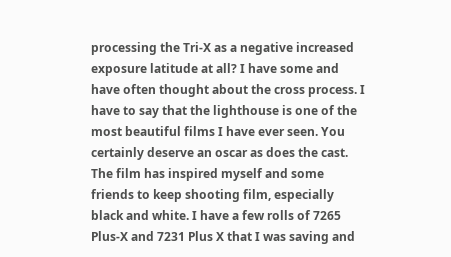processing the Tri-X as a negative increased exposure latitude at all? I have some and have often thought about the cross process. I have to say that the lighthouse is one of the most beautiful films I have ever seen. You certainly deserve an oscar as does the cast. The film has inspired myself and some friends to keep shooting film, especially black and white. I have a few rolls of 7265 Plus-X and 7231 Plus X that I was saving and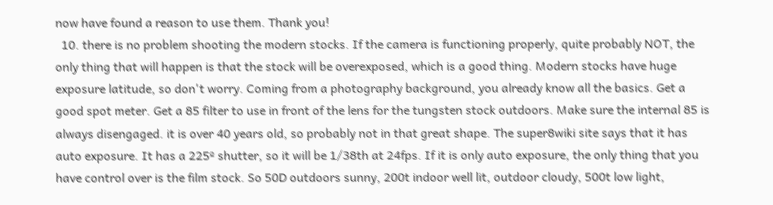now have found a reason to use them. Thank you!
  10. there is no problem shooting the modern stocks. If the camera is functioning properly, quite probably NOT, the only thing that will happen is that the stock will be overexposed, which is a good thing. Modern stocks have huge exposure latitude, so don't worry. Coming from a photography background, you already know all the basics. Get a good spot meter. Get a 85 filter to use in front of the lens for the tungsten stock outdoors. Make sure the internal 85 is always disengaged. it is over 40 years old, so probably not in that great shape. The super8wiki site says that it has auto exposure. It has a 225º shutter, so it will be 1/38th at 24fps. If it is only auto exposure, the only thing that you have control over is the film stock. So 50D outdoors sunny, 200t indoor well lit, outdoor cloudy, 500t low light,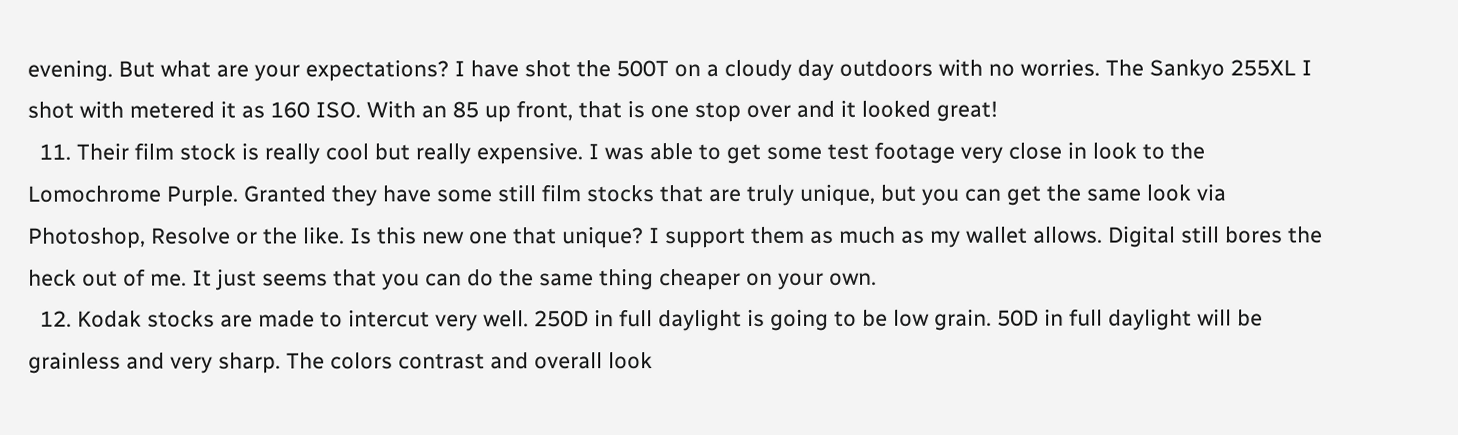evening. But what are your expectations? I have shot the 500T on a cloudy day outdoors with no worries. The Sankyo 255XL I shot with metered it as 160 ISO. With an 85 up front, that is one stop over and it looked great!
  11. Their film stock is really cool but really expensive. I was able to get some test footage very close in look to the Lomochrome Purple. Granted they have some still film stocks that are truly unique, but you can get the same look via Photoshop, Resolve or the like. Is this new one that unique? I support them as much as my wallet allows. Digital still bores the heck out of me. It just seems that you can do the same thing cheaper on your own.
  12. Kodak stocks are made to intercut very well. 250D in full daylight is going to be low grain. 50D in full daylight will be grainless and very sharp. The colors contrast and overall look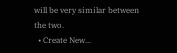will be very similar between the two.
  • Create New...